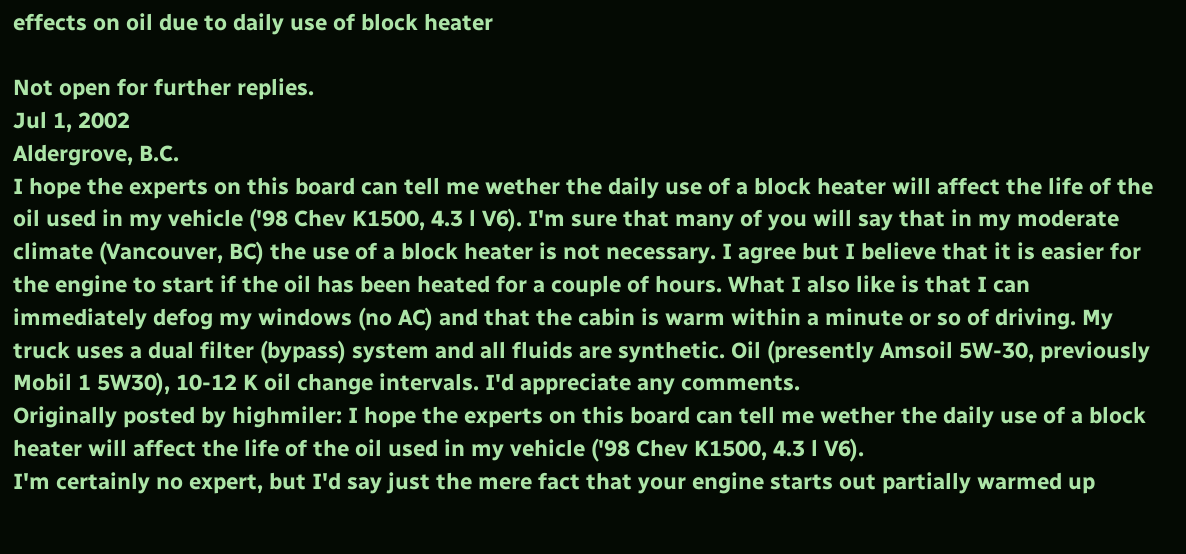effects on oil due to daily use of block heater

Not open for further replies.
Jul 1, 2002
Aldergrove, B.C.
I hope the experts on this board can tell me wether the daily use of a block heater will affect the life of the oil used in my vehicle ('98 Chev K1500, 4.3 l V6). I'm sure that many of you will say that in my moderate climate (Vancouver, BC) the use of a block heater is not necessary. I agree but I believe that it is easier for the engine to start if the oil has been heated for a couple of hours. What I also like is that I can immediately defog my windows (no AC) and that the cabin is warm within a minute or so of driving. My truck uses a dual filter (bypass) system and all fluids are synthetic. Oil (presently Amsoil 5W-30, previously Mobil 1 5W30), 10-12 K oil change intervals. I'd appreciate any comments.
Originally posted by highmiler: I hope the experts on this board can tell me wether the daily use of a block heater will affect the life of the oil used in my vehicle ('98 Chev K1500, 4.3 l V6).
I'm certainly no expert, but I'd say just the mere fact that your engine starts out partially warmed up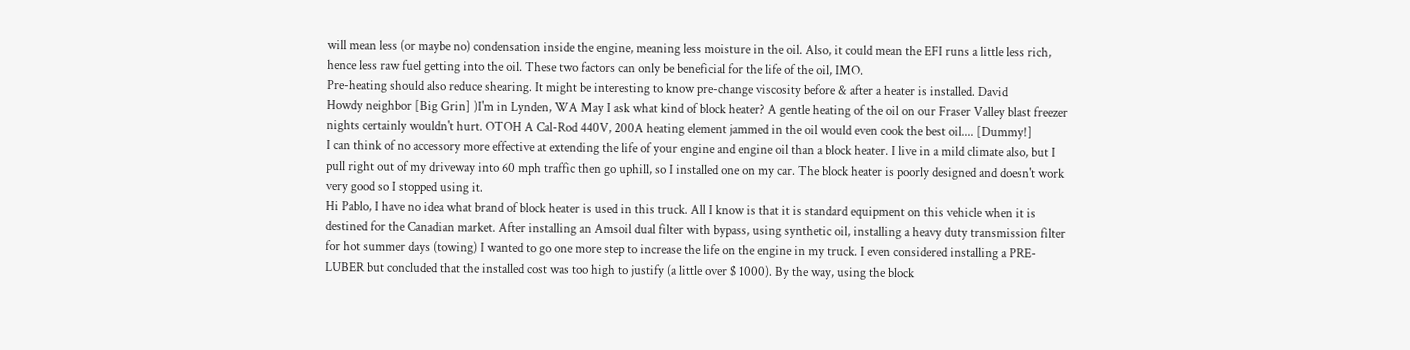will mean less (or maybe no) condensation inside the engine, meaning less moisture in the oil. Also, it could mean the EFI runs a little less rich, hence less raw fuel getting into the oil. These two factors can only be beneficial for the life of the oil, IMO.
Pre-heating should also reduce shearing. It might be interesting to know pre-change viscosity before & after a heater is installed. David
Howdy neighbor [Big Grin] )I'm in Lynden, WA May I ask what kind of block heater? A gentle heating of the oil on our Fraser Valley blast freezer nights certainly wouldn't hurt. OTOH A Cal-Rod 440V, 200A heating element jammed in the oil would even cook the best oil.... [Dummy!]
I can think of no accessory more effective at extending the life of your engine and engine oil than a block heater. I live in a mild climate also, but I pull right out of my driveway into 60 mph traffic then go uphill, so I installed one on my car. The block heater is poorly designed and doesn't work very good so I stopped using it.
Hi Pablo, I have no idea what brand of block heater is used in this truck. All I know is that it is standard equipment on this vehicle when it is destined for the Canadian market. After installing an Amsoil dual filter with bypass, using synthetic oil, installing a heavy duty transmission filter for hot summer days (towing) I wanted to go one more step to increase the life on the engine in my truck. I even considered installing a PRE-LUBER but concluded that the installed cost was too high to justify (a little over $ 1000). By the way, using the block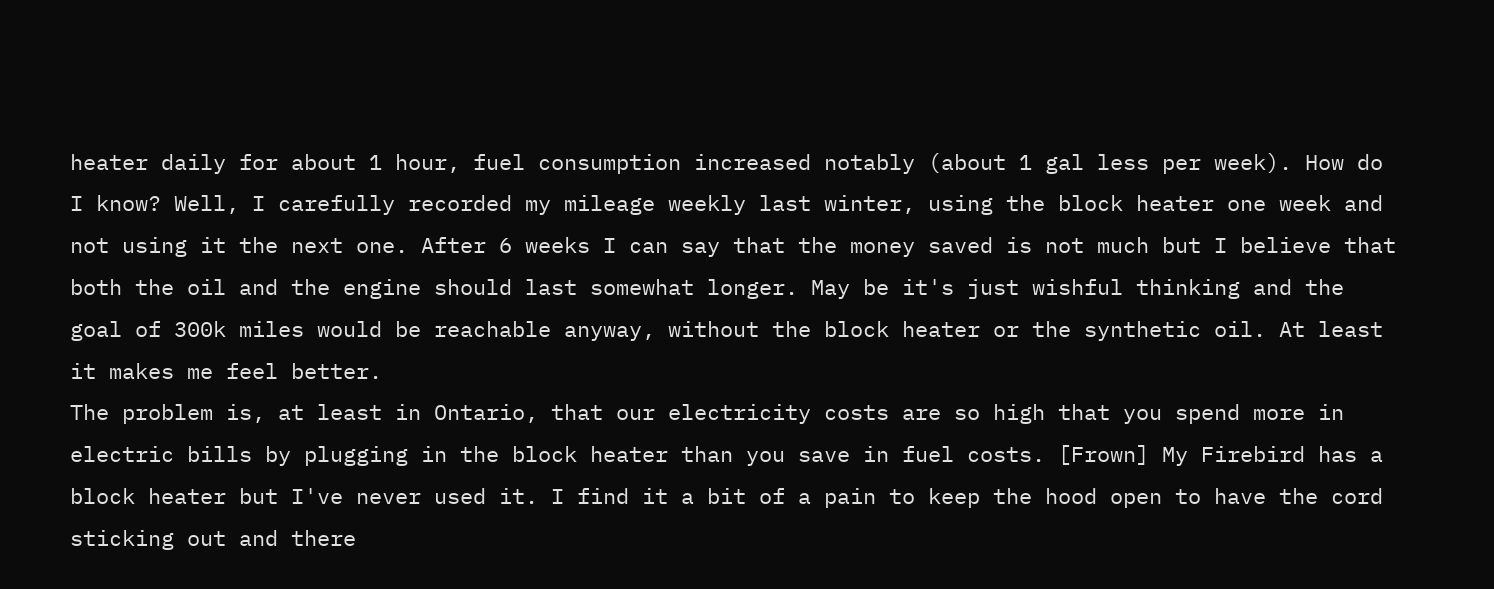heater daily for about 1 hour, fuel consumption increased notably (about 1 gal less per week). How do I know? Well, I carefully recorded my mileage weekly last winter, using the block heater one week and not using it the next one. After 6 weeks I can say that the money saved is not much but I believe that both the oil and the engine should last somewhat longer. May be it's just wishful thinking and the goal of 300k miles would be reachable anyway, without the block heater or the synthetic oil. At least it makes me feel better.
The problem is, at least in Ontario, that our electricity costs are so high that you spend more in electric bills by plugging in the block heater than you save in fuel costs. [Frown] My Firebird has a block heater but I've never used it. I find it a bit of a pain to keep the hood open to have the cord sticking out and there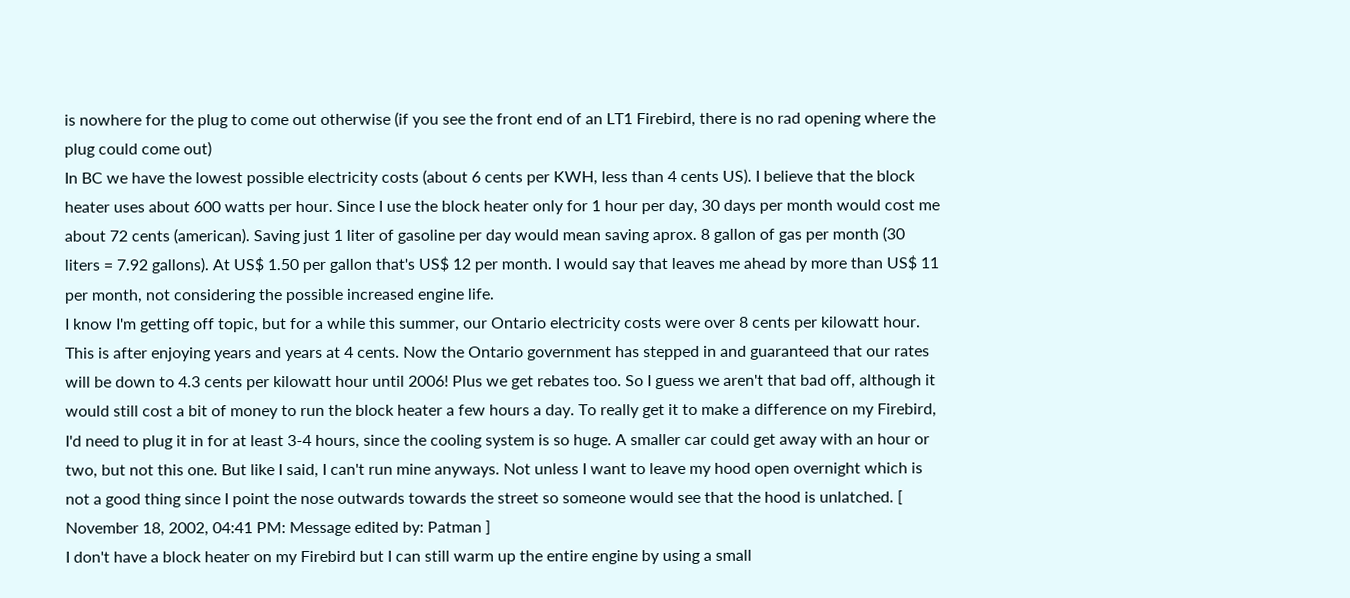is nowhere for the plug to come out otherwise (if you see the front end of an LT1 Firebird, there is no rad opening where the plug could come out)
In BC we have the lowest possible electricity costs (about 6 cents per KWH, less than 4 cents US). I believe that the block heater uses about 600 watts per hour. Since I use the block heater only for 1 hour per day, 30 days per month would cost me about 72 cents (american). Saving just 1 liter of gasoline per day would mean saving aprox. 8 gallon of gas per month (30 liters = 7.92 gallons). At US$ 1.50 per gallon that's US$ 12 per month. I would say that leaves me ahead by more than US$ 11 per month, not considering the possible increased engine life.
I know I'm getting off topic, but for a while this summer, our Ontario electricity costs were over 8 cents per kilowatt hour. This is after enjoying years and years at 4 cents. Now the Ontario government has stepped in and guaranteed that our rates will be down to 4.3 cents per kilowatt hour until 2006! Plus we get rebates too. So I guess we aren't that bad off, although it would still cost a bit of money to run the block heater a few hours a day. To really get it to make a difference on my Firebird, I'd need to plug it in for at least 3-4 hours, since the cooling system is so huge. A smaller car could get away with an hour or two, but not this one. But like I said, I can't run mine anyways. Not unless I want to leave my hood open overnight which is not a good thing since I point the nose outwards towards the street so someone would see that the hood is unlatched. [ November 18, 2002, 04:41 PM: Message edited by: Patman ]
I don't have a block heater on my Firebird but I can still warm up the entire engine by using a small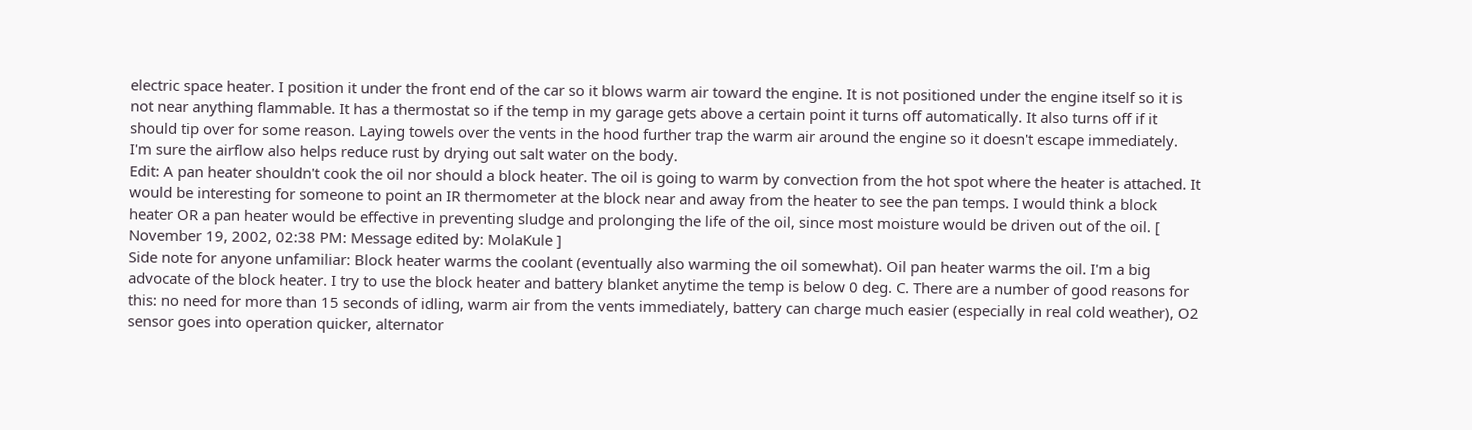electric space heater. I position it under the front end of the car so it blows warm air toward the engine. It is not positioned under the engine itself so it is not near anything flammable. It has a thermostat so if the temp in my garage gets above a certain point it turns off automatically. It also turns off if it should tip over for some reason. Laying towels over the vents in the hood further trap the warm air around the engine so it doesn't escape immediately. I'm sure the airflow also helps reduce rust by drying out salt water on the body.
Edit: A pan heater shouldn't cook the oil nor should a block heater. The oil is going to warm by convection from the hot spot where the heater is attached. It would be interesting for someone to point an IR thermometer at the block near and away from the heater to see the pan temps. I would think a block heater OR a pan heater would be effective in preventing sludge and prolonging the life of the oil, since most moisture would be driven out of the oil. [ November 19, 2002, 02:38 PM: Message edited by: MolaKule ]
Side note for anyone unfamiliar: Block heater warms the coolant (eventually also warming the oil somewhat). Oil pan heater warms the oil. I'm a big advocate of the block heater. I try to use the block heater and battery blanket anytime the temp is below 0 deg. C. There are a number of good reasons for this: no need for more than 15 seconds of idling, warm air from the vents immediately, battery can charge much easier (especially in real cold weather), O2 sensor goes into operation quicker, alternator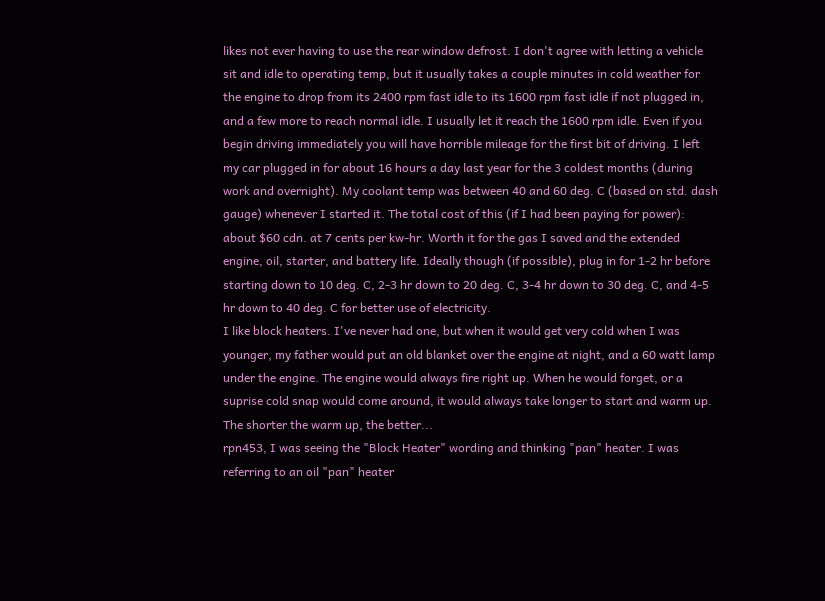likes not ever having to use the rear window defrost. I don't agree with letting a vehicle sit and idle to operating temp, but it usually takes a couple minutes in cold weather for the engine to drop from its 2400 rpm fast idle to its 1600 rpm fast idle if not plugged in, and a few more to reach normal idle. I usually let it reach the 1600 rpm idle. Even if you begin driving immediately you will have horrible mileage for the first bit of driving. I left my car plugged in for about 16 hours a day last year for the 3 coldest months (during work and overnight). My coolant temp was between 40 and 60 deg. C (based on std. dash gauge) whenever I started it. The total cost of this (if I had been paying for power): about $60 cdn. at 7 cents per kw-hr. Worth it for the gas I saved and the extended engine, oil, starter, and battery life. Ideally though (if possible), plug in for 1-2 hr before starting down to 10 deg. C, 2-3 hr down to 20 deg. C, 3-4 hr down to 30 deg. C, and 4-5 hr down to 40 deg. C for better use of electricity.
I like block heaters. I've never had one, but when it would get very cold when I was younger, my father would put an old blanket over the engine at night, and a 60 watt lamp under the engine. The engine would always fire right up. When he would forget, or a suprise cold snap would come around, it would always take longer to start and warm up. The shorter the warm up, the better...
rpn453, I was seeing the "Block Heater" wording and thinking "pan" heater. I was referring to an oil "pan" heater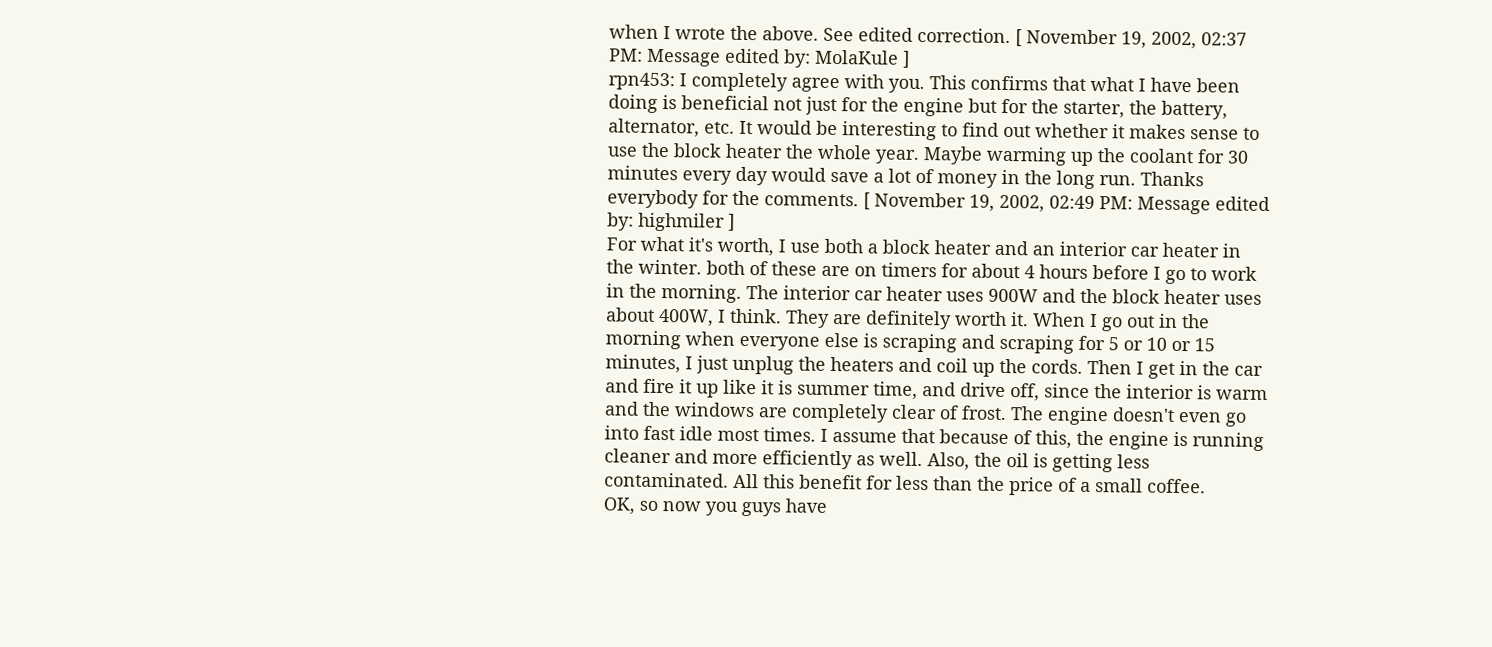when I wrote the above. See edited correction. [ November 19, 2002, 02:37 PM: Message edited by: MolaKule ]
rpn453: I completely agree with you. This confirms that what I have been doing is beneficial not just for the engine but for the starter, the battery, alternator, etc. It would be interesting to find out whether it makes sense to use the block heater the whole year. Maybe warming up the coolant for 30 minutes every day would save a lot of money in the long run. Thanks everybody for the comments. [ November 19, 2002, 02:49 PM: Message edited by: highmiler ]
For what it's worth, I use both a block heater and an interior car heater in the winter. both of these are on timers for about 4 hours before I go to work in the morning. The interior car heater uses 900W and the block heater uses about 400W, I think. They are definitely worth it. When I go out in the morning when everyone else is scraping and scraping for 5 or 10 or 15 minutes, I just unplug the heaters and coil up the cords. Then I get in the car and fire it up like it is summer time, and drive off, since the interior is warm and the windows are completely clear of frost. The engine doesn't even go into fast idle most times. I assume that because of this, the engine is running cleaner and more efficiently as well. Also, the oil is getting less contaminated. All this benefit for less than the price of a small coffee.
OK, so now you guys have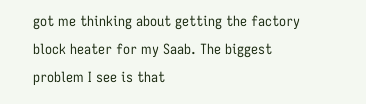got me thinking about getting the factory block heater for my Saab. The biggest problem I see is that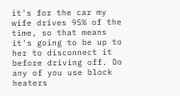it's for the car my wife drives 95% of the time, so that means it's going to be up to her to disconnect it before driving off. Do any of you use block heaters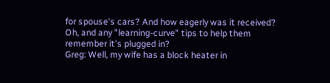for spouse's cars? And how eagerly was it received? Oh, and any "learning-curve" tips to help them remember it's plugged in?
Greg: Well, my wife has a block heater in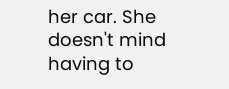her car. She doesn't mind having to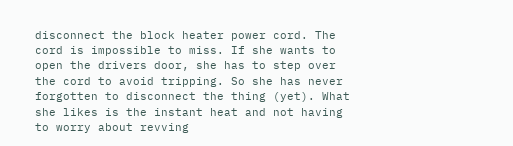disconnect the block heater power cord. The cord is impossible to miss. If she wants to open the drivers door, she has to step over the cord to avoid tripping. So she has never forgotten to disconnect the thing (yet). What she likes is the instant heat and not having to worry about revving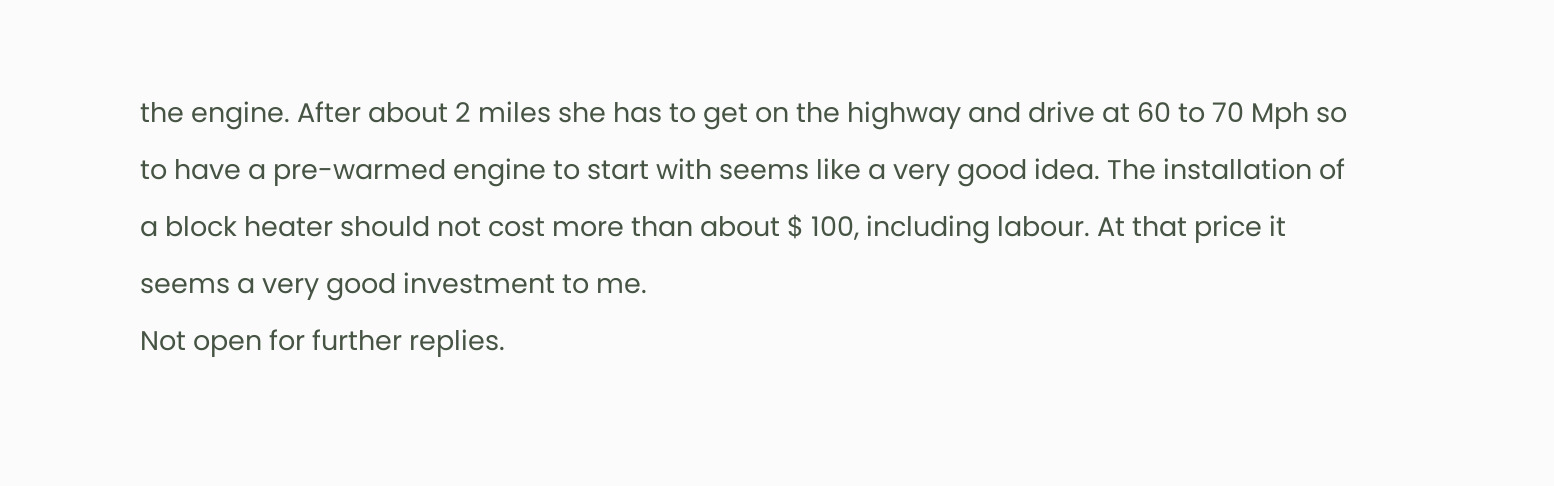the engine. After about 2 miles she has to get on the highway and drive at 60 to 70 Mph so to have a pre-warmed engine to start with seems like a very good idea. The installation of a block heater should not cost more than about $ 100, including labour. At that price it seems a very good investment to me.
Not open for further replies.